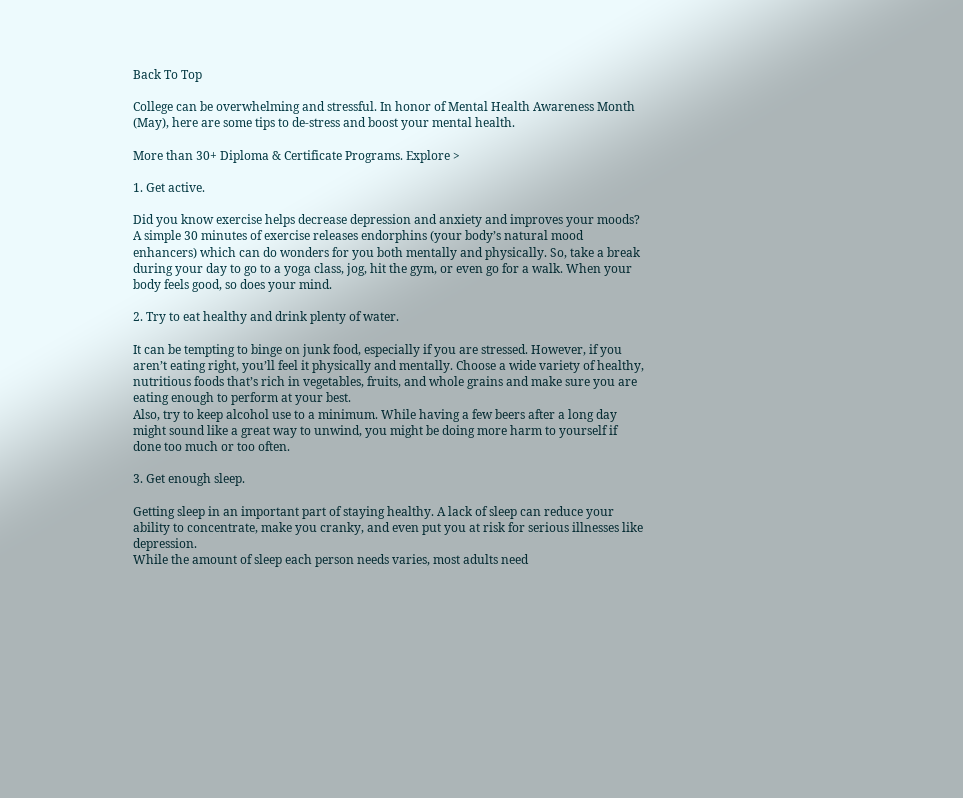Back To Top

College can be overwhelming and stressful. In honor of Mental Health Awareness Month (May), here are some tips to de-stress and boost your mental health.

More than 30+ Diploma & Certificate Programs. Explore >

1. Get active.

Did you know exercise helps decrease depression and anxiety and improves your moods?
A simple 30 minutes of exercise releases endorphins (your body’s natural mood enhancers) which can do wonders for you both mentally and physically. So, take a break during your day to go to a yoga class, jog, hit the gym, or even go for a walk. When your body feels good, so does your mind.

2. Try to eat healthy and drink plenty of water.

It can be tempting to binge on junk food, especially if you are stressed. However, if you aren’t eating right, you’ll feel it physically and mentally. Choose a wide variety of healthy, nutritious foods that’s rich in vegetables, fruits, and whole grains and make sure you are eating enough to perform at your best.
Also, try to keep alcohol use to a minimum. While having a few beers after a long day might sound like a great way to unwind, you might be doing more harm to yourself if done too much or too often.

3. Get enough sleep.

Getting sleep in an important part of staying healthy. A lack of sleep can reduce your ability to concentrate, make you cranky, and even put you at risk for serious illnesses like depression.
While the amount of sleep each person needs varies, most adults need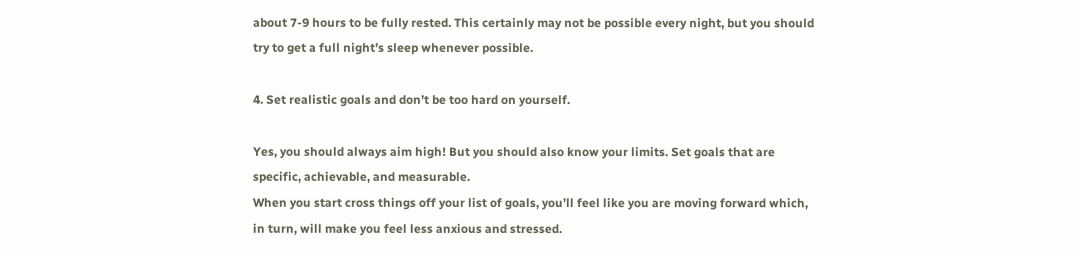about 7-9 hours to be fully rested. This certainly may not be possible every night, but you should try to get a full night’s sleep whenever possible.

4. Set realistic goals and don’t be too hard on yourself.

Yes, you should always aim high! But you should also know your limits. Set goals that are specific, achievable, and measurable.
When you start cross things off your list of goals, you’ll feel like you are moving forward which, in turn, will make you feel less anxious and stressed.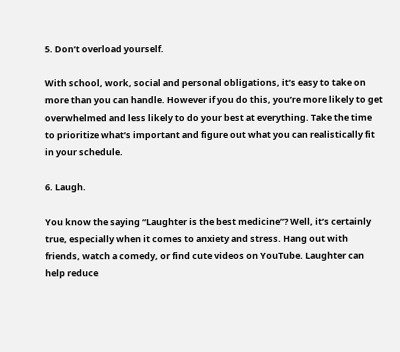5. Don’t overload yourself.

With school, work, social and personal obligations, it’s easy to take on more than you can handle. However if you do this, you’re more likely to get overwhelmed and less likely to do your best at everything. Take the time to prioritize what’s important and figure out what you can realistically fit in your schedule.

6. Laugh.

You know the saying “Laughter is the best medicine”? Well, it’s certainly true, especially when it comes to anxiety and stress. Hang out with friends, watch a comedy, or find cute videos on YouTube. Laughter can help reduce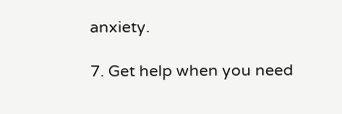anxiety.

7. Get help when you need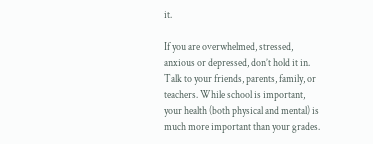it.

If you are overwhelmed, stressed, anxious or depressed, don’t hold it in. Talk to your friends, parents, family, or teachers. While school is important, your health (both physical and mental) is much more important than your grades.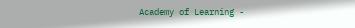Academy of Learning -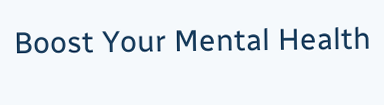Boost Your Mental Health